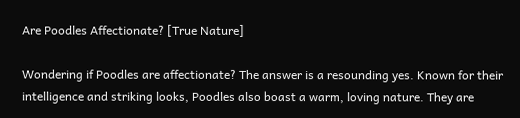Are Poodles Affectionate? [True Nature]

Wondering if Poodles are affectionate? The answer is a resounding yes. Known for their intelligence and striking looks, Poodles also boast a warm, loving nature. They are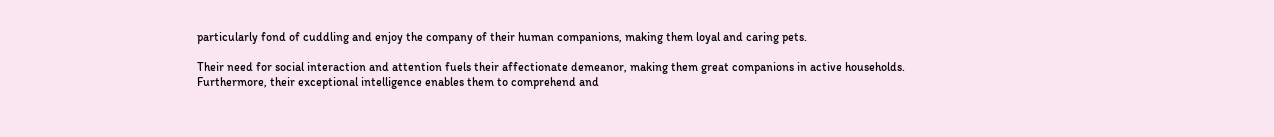particularly fond of cuddling and enjoy the company of their human companions, making them loyal and caring pets.

Their need for social interaction and attention fuels their affectionate demeanor, making them great companions in active households. Furthermore, their exceptional intelligence enables them to comprehend and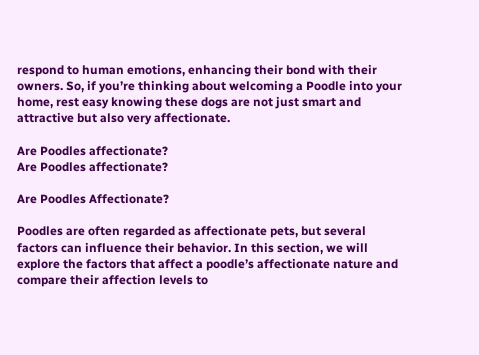respond to human emotions, enhancing their bond with their owners. So, if you’re thinking about welcoming a Poodle into your home, rest easy knowing these dogs are not just smart and attractive but also very affectionate.

Are Poodles affectionate?
Are Poodles affectionate?

Are Poodles Affectionate?

Poodles are often regarded as affectionate pets, but several factors can influence their behavior. In this section, we will explore the factors that affect a poodle’s affectionate nature and compare their affection levels to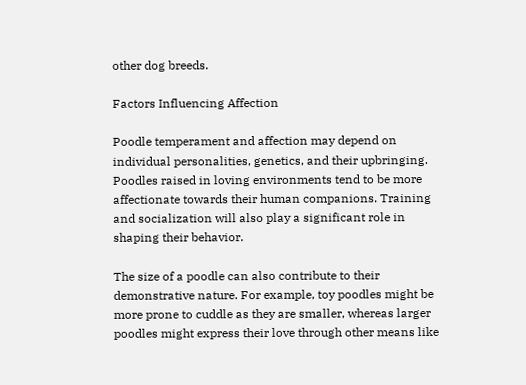other dog breeds.

Factors Influencing Affection

Poodle temperament and affection may depend on individual personalities, genetics, and their upbringing. Poodles raised in loving environments tend to be more affectionate towards their human companions. Training and socialization will also play a significant role in shaping their behavior.

The size of a poodle can also contribute to their demonstrative nature. For example, toy poodles might be more prone to cuddle as they are smaller, whereas larger poodles might express their love through other means like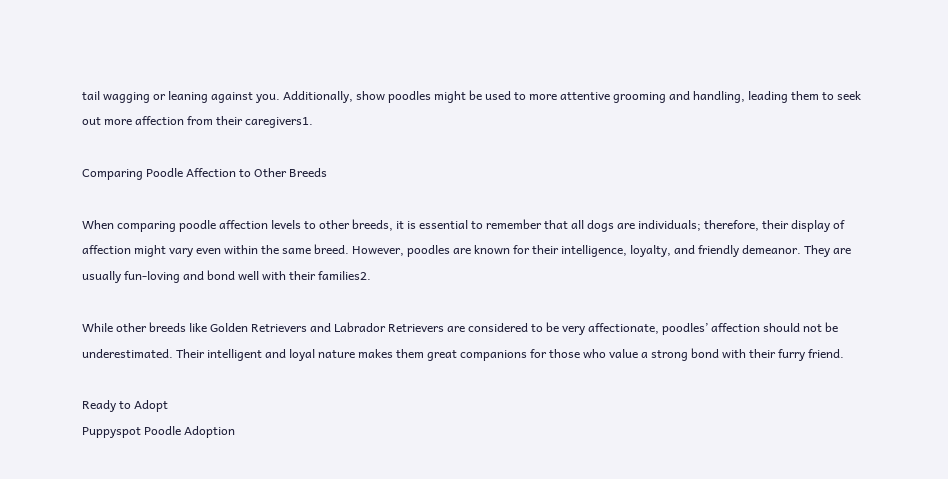tail wagging or leaning against you. Additionally, show poodles might be used to more attentive grooming and handling, leading them to seek out more affection from their caregivers1.

Comparing Poodle Affection to Other Breeds

When comparing poodle affection levels to other breeds, it is essential to remember that all dogs are individuals; therefore, their display of affection might vary even within the same breed. However, poodles are known for their intelligence, loyalty, and friendly demeanor. They are usually fun-loving and bond well with their families2.

While other breeds like Golden Retrievers and Labrador Retrievers are considered to be very affectionate, poodles’ affection should not be underestimated. Their intelligent and loyal nature makes them great companions for those who value a strong bond with their furry friend.

Ready to Adopt
Puppyspot Poodle Adoption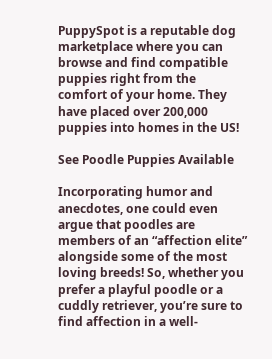PuppySpot is a reputable dog marketplace where you can browse and find compatible puppies right from the comfort of your home. They have placed over 200,000 puppies into homes in the US!

See Poodle Puppies Available

Incorporating humor and anecdotes, one could even argue that poodles are members of an “affection elite” alongside some of the most loving breeds! So, whether you prefer a playful poodle or a cuddly retriever, you’re sure to find affection in a well-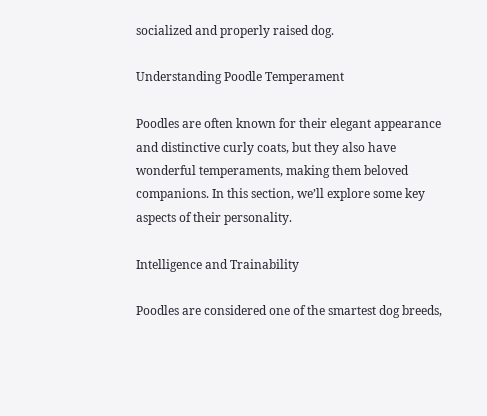socialized and properly raised dog.

Understanding Poodle Temperament

Poodles are often known for their elegant appearance and distinctive curly coats, but they also have wonderful temperaments, making them beloved companions. In this section, we’ll explore some key aspects of their personality.

Intelligence and Trainability

Poodles are considered one of the smartest dog breeds,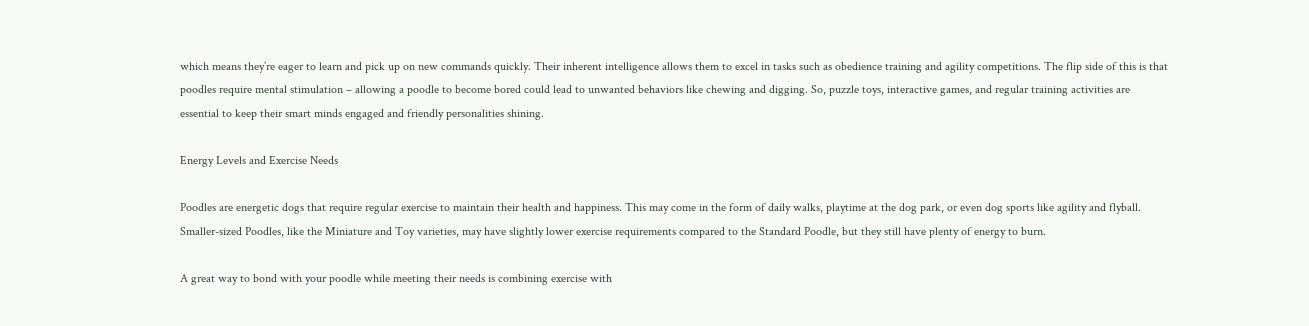which means they’re eager to learn and pick up on new commands quickly. Their inherent intelligence allows them to excel in tasks such as obedience training and agility competitions. The flip side of this is that poodles require mental stimulation – allowing a poodle to become bored could lead to unwanted behaviors like chewing and digging. So, puzzle toys, interactive games, and regular training activities are essential to keep their smart minds engaged and friendly personalities shining.

Energy Levels and Exercise Needs

Poodles are energetic dogs that require regular exercise to maintain their health and happiness. This may come in the form of daily walks, playtime at the dog park, or even dog sports like agility and flyball. Smaller-sized Poodles, like the Miniature and Toy varieties, may have slightly lower exercise requirements compared to the Standard Poodle, but they still have plenty of energy to burn.

A great way to bond with your poodle while meeting their needs is combining exercise with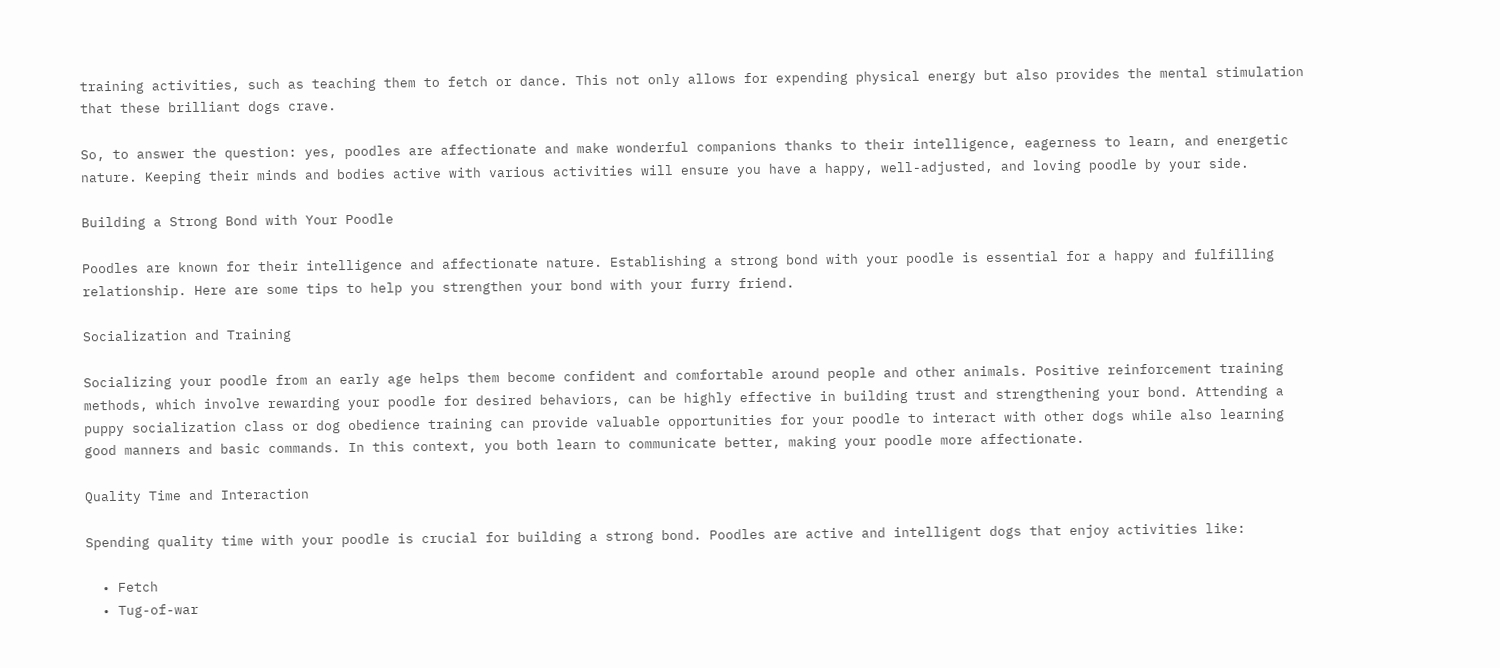training activities, such as teaching them to fetch or dance. This not only allows for expending physical energy but also provides the mental stimulation that these brilliant dogs crave.

So, to answer the question: yes, poodles are affectionate and make wonderful companions thanks to their intelligence, eagerness to learn, and energetic nature. Keeping their minds and bodies active with various activities will ensure you have a happy, well-adjusted, and loving poodle by your side.

Building a Strong Bond with Your Poodle

Poodles are known for their intelligence and affectionate nature. Establishing a strong bond with your poodle is essential for a happy and fulfilling relationship. Here are some tips to help you strengthen your bond with your furry friend.

Socialization and Training

Socializing your poodle from an early age helps them become confident and comfortable around people and other animals. Positive reinforcement training methods, which involve rewarding your poodle for desired behaviors, can be highly effective in building trust and strengthening your bond. Attending a puppy socialization class or dog obedience training can provide valuable opportunities for your poodle to interact with other dogs while also learning good manners and basic commands. In this context, you both learn to communicate better, making your poodle more affectionate.

Quality Time and Interaction

Spending quality time with your poodle is crucial for building a strong bond. Poodles are active and intelligent dogs that enjoy activities like:

  • Fetch
  • Tug-of-war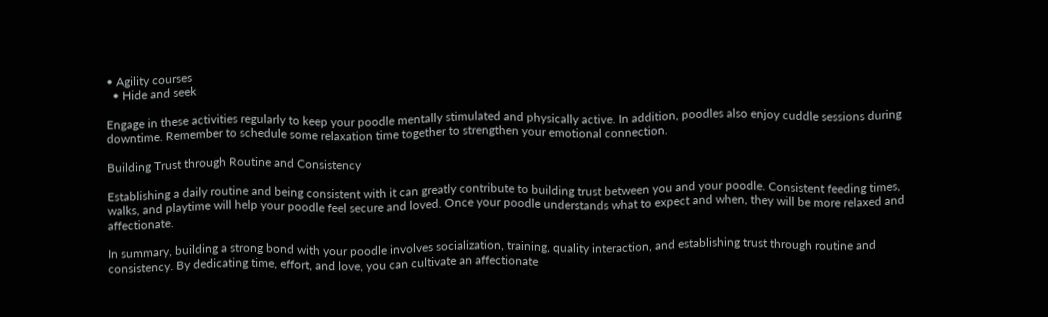• Agility courses
  • Hide and seek

Engage in these activities regularly to keep your poodle mentally stimulated and physically active. In addition, poodles also enjoy cuddle sessions during downtime. Remember to schedule some relaxation time together to strengthen your emotional connection.

Building Trust through Routine and Consistency

Establishing a daily routine and being consistent with it can greatly contribute to building trust between you and your poodle. Consistent feeding times, walks, and playtime will help your poodle feel secure and loved. Once your poodle understands what to expect and when, they will be more relaxed and affectionate.

In summary, building a strong bond with your poodle involves socialization, training, quality interaction, and establishing trust through routine and consistency. By dedicating time, effort, and love, you can cultivate an affectionate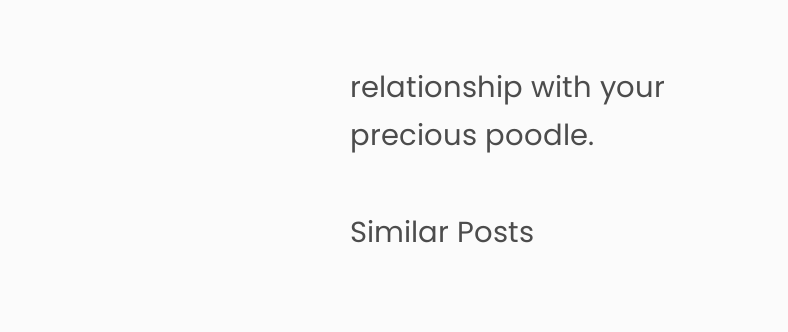relationship with your precious poodle.

Similar Posts